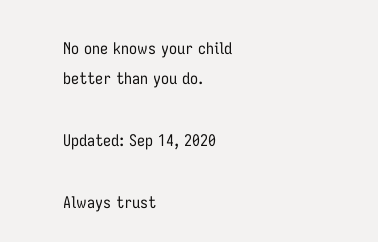No one knows your child better than you do.

Updated: Sep 14, 2020

Always trust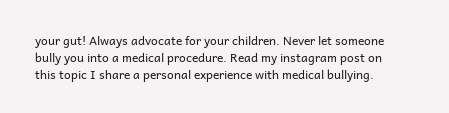your gut! Always advocate for your children. Never let someone bully you into a medical procedure. Read my instagram post on this topic I share a personal experience with medical bullying.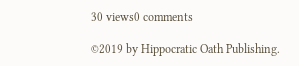30 views0 comments

©2019 by Hippocratic Oath Publishing.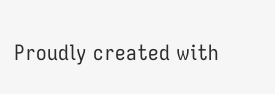Proudly created with